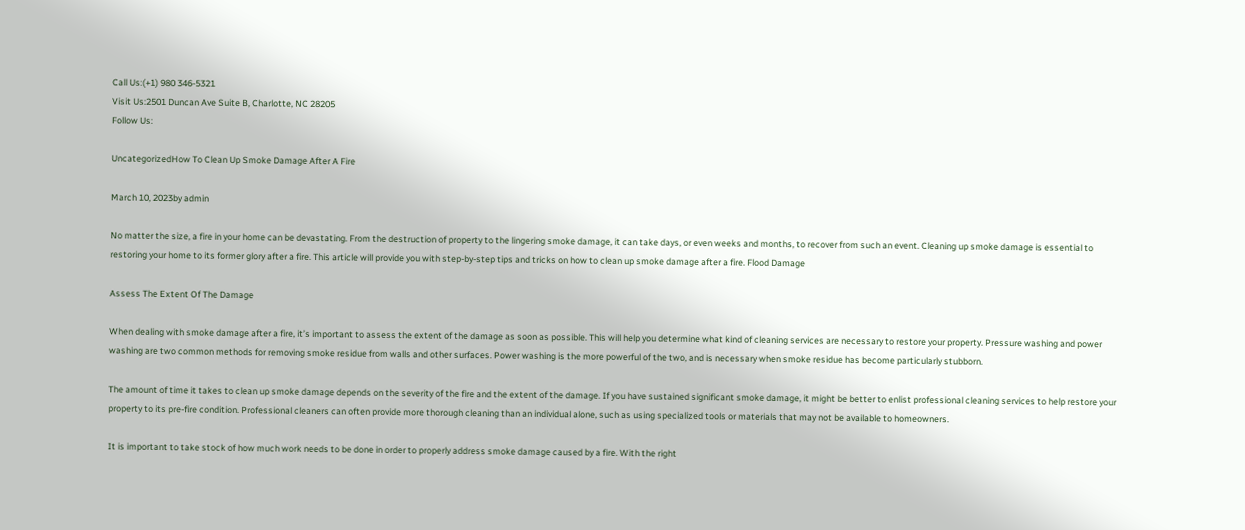Call Us:(+1) 980 346-5321
Visit Us:2501 Duncan Ave Suite B, Charlotte, NC 28205
Follow Us:

UncategorizedHow To Clean Up Smoke Damage After A Fire

March 10, 2023by admin

No matter the size, a fire in your home can be devastating. From the destruction of property to the lingering smoke damage, it can take days, or even weeks and months, to recover from such an event. Cleaning up smoke damage is essential to restoring your home to its former glory after a fire. This article will provide you with step-by-step tips and tricks on how to clean up smoke damage after a fire. Flood Damage

Assess The Extent Of The Damage

When dealing with smoke damage after a fire, it’s important to assess the extent of the damage as soon as possible. This will help you determine what kind of cleaning services are necessary to restore your property. Pressure washing and power washing are two common methods for removing smoke residue from walls and other surfaces. Power washing is the more powerful of the two, and is necessary when smoke residue has become particularly stubborn.

The amount of time it takes to clean up smoke damage depends on the severity of the fire and the extent of the damage. If you have sustained significant smoke damage, it might be better to enlist professional cleaning services to help restore your property to its pre-fire condition. Professional cleaners can often provide more thorough cleaning than an individual alone, such as using specialized tools or materials that may not be available to homeowners.

It is important to take stock of how much work needs to be done in order to properly address smoke damage caused by a fire. With the right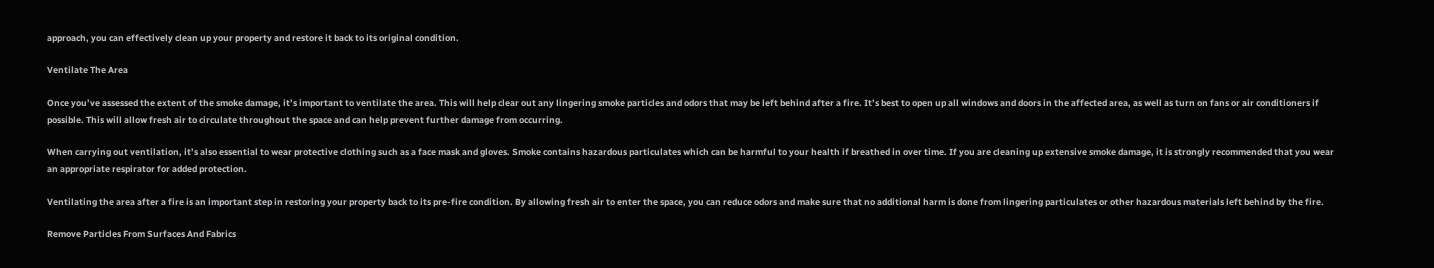approach, you can effectively clean up your property and restore it back to its original condition.

Ventilate The Area

Once you’ve assessed the extent of the smoke damage, it’s important to ventilate the area. This will help clear out any lingering smoke particles and odors that may be left behind after a fire. It’s best to open up all windows and doors in the affected area, as well as turn on fans or air conditioners if possible. This will allow fresh air to circulate throughout the space and can help prevent further damage from occurring.

When carrying out ventilation, it’s also essential to wear protective clothing such as a face mask and gloves. Smoke contains hazardous particulates which can be harmful to your health if breathed in over time. If you are cleaning up extensive smoke damage, it is strongly recommended that you wear an appropriate respirator for added protection.

Ventilating the area after a fire is an important step in restoring your property back to its pre-fire condition. By allowing fresh air to enter the space, you can reduce odors and make sure that no additional harm is done from lingering particulates or other hazardous materials left behind by the fire.

Remove Particles From Surfaces And Fabrics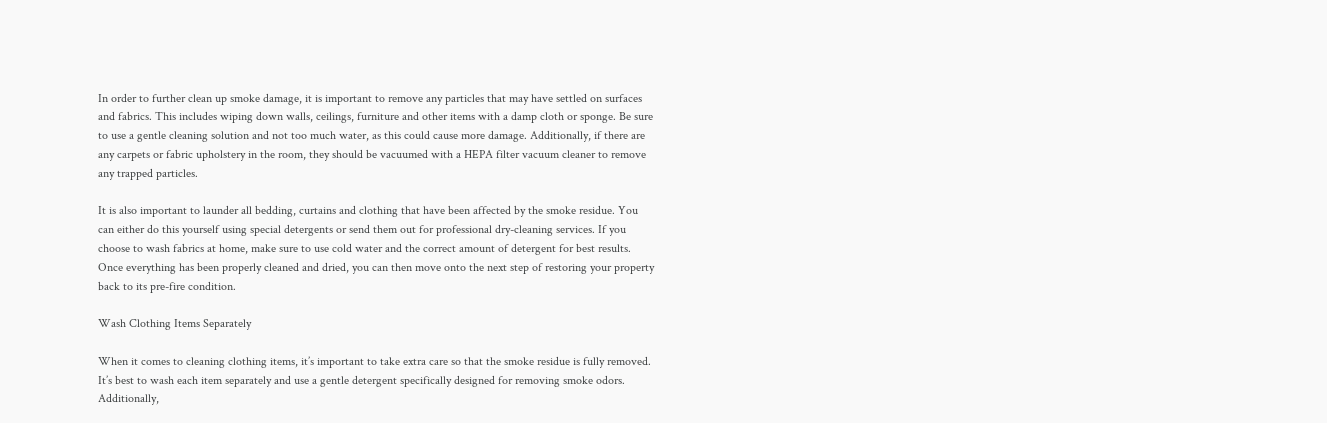In order to further clean up smoke damage, it is important to remove any particles that may have settled on surfaces and fabrics. This includes wiping down walls, ceilings, furniture and other items with a damp cloth or sponge. Be sure to use a gentle cleaning solution and not too much water, as this could cause more damage. Additionally, if there are any carpets or fabric upholstery in the room, they should be vacuumed with a HEPA filter vacuum cleaner to remove any trapped particles.

It is also important to launder all bedding, curtains and clothing that have been affected by the smoke residue. You can either do this yourself using special detergents or send them out for professional dry-cleaning services. If you choose to wash fabrics at home, make sure to use cold water and the correct amount of detergent for best results. Once everything has been properly cleaned and dried, you can then move onto the next step of restoring your property back to its pre-fire condition.

Wash Clothing Items Separately

When it comes to cleaning clothing items, it’s important to take extra care so that the smoke residue is fully removed. It’s best to wash each item separately and use a gentle detergent specifically designed for removing smoke odors. Additionally,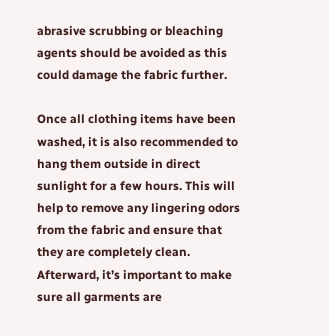abrasive scrubbing or bleaching agents should be avoided as this could damage the fabric further.

Once all clothing items have been washed, it is also recommended to hang them outside in direct sunlight for a few hours. This will help to remove any lingering odors from the fabric and ensure that they are completely clean. Afterward, it’s important to make sure all garments are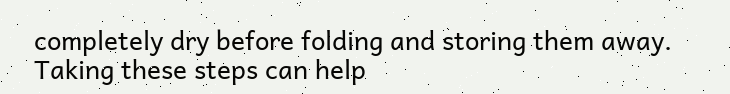completely dry before folding and storing them away. Taking these steps can help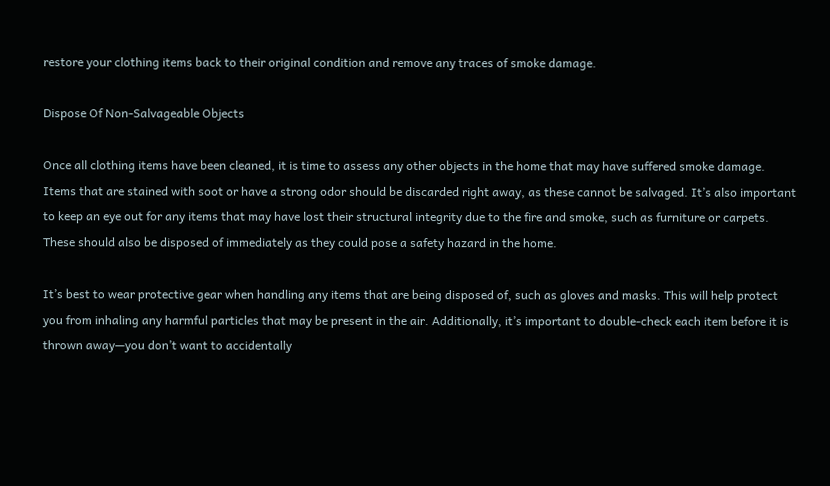restore your clothing items back to their original condition and remove any traces of smoke damage.

Dispose Of Non-Salvageable Objects

Once all clothing items have been cleaned, it is time to assess any other objects in the home that may have suffered smoke damage. Items that are stained with soot or have a strong odor should be discarded right away, as these cannot be salvaged. It’s also important to keep an eye out for any items that may have lost their structural integrity due to the fire and smoke, such as furniture or carpets. These should also be disposed of immediately as they could pose a safety hazard in the home.

It’s best to wear protective gear when handling any items that are being disposed of, such as gloves and masks. This will help protect you from inhaling any harmful particles that may be present in the air. Additionally, it’s important to double-check each item before it is thrown away—you don’t want to accidentally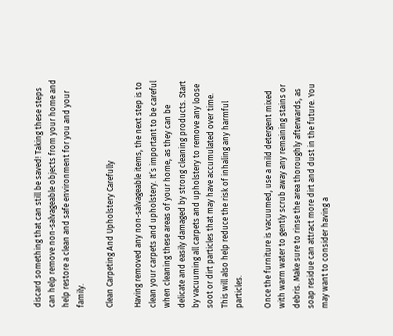discard something that can still be saved! Taking these steps can help remove non-salvageable objects from your home and help restore a clean and safe environment for you and your family.

Clean Carpeting And Upholstery Carefully

Having removed any non-salvageable items, the next step is to clean your carpets and upholstery. It’s important to be careful when cleaning these areas of your home, as they can be delicate and easily damaged by strong cleaning products. Start by vacuuming all carpets and upholstery to remove any loose soot or dirt particles that may have accumulated over time. This will also help reduce the risk of inhaling any harmful particles.

Once the furniture is vacuumed, use a mild detergent mixed with warm water to gently scrub away any remaining stains or debris. Make sure to rinse the area thoroughly afterwards, as soap residue can attract more dirt and dust in the future. You may want to consider having a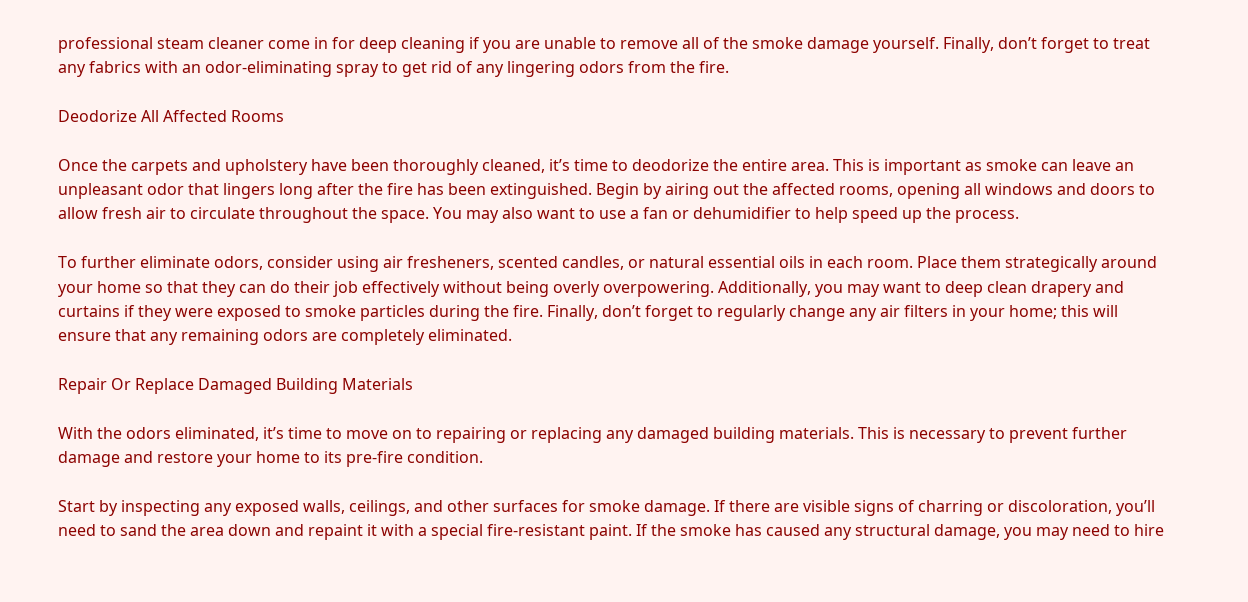professional steam cleaner come in for deep cleaning if you are unable to remove all of the smoke damage yourself. Finally, don’t forget to treat any fabrics with an odor-eliminating spray to get rid of any lingering odors from the fire.

Deodorize All Affected Rooms

Once the carpets and upholstery have been thoroughly cleaned, it’s time to deodorize the entire area. This is important as smoke can leave an unpleasant odor that lingers long after the fire has been extinguished. Begin by airing out the affected rooms, opening all windows and doors to allow fresh air to circulate throughout the space. You may also want to use a fan or dehumidifier to help speed up the process.

To further eliminate odors, consider using air fresheners, scented candles, or natural essential oils in each room. Place them strategically around your home so that they can do their job effectively without being overly overpowering. Additionally, you may want to deep clean drapery and curtains if they were exposed to smoke particles during the fire. Finally, don’t forget to regularly change any air filters in your home; this will ensure that any remaining odors are completely eliminated.

Repair Or Replace Damaged Building Materials

With the odors eliminated, it’s time to move on to repairing or replacing any damaged building materials. This is necessary to prevent further damage and restore your home to its pre-fire condition.

Start by inspecting any exposed walls, ceilings, and other surfaces for smoke damage. If there are visible signs of charring or discoloration, you’ll need to sand the area down and repaint it with a special fire-resistant paint. If the smoke has caused any structural damage, you may need to hire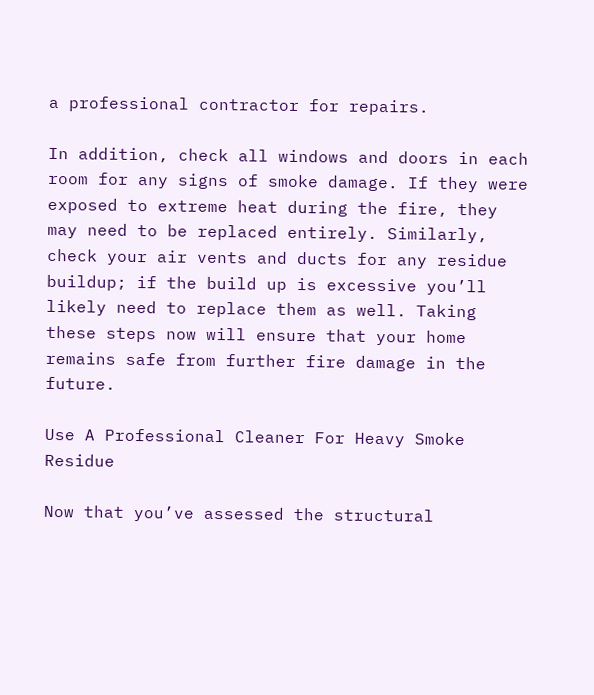a professional contractor for repairs.

In addition, check all windows and doors in each room for any signs of smoke damage. If they were exposed to extreme heat during the fire, they may need to be replaced entirely. Similarly, check your air vents and ducts for any residue buildup; if the build up is excessive you’ll likely need to replace them as well. Taking these steps now will ensure that your home remains safe from further fire damage in the future.

Use A Professional Cleaner For Heavy Smoke Residue

Now that you’ve assessed the structural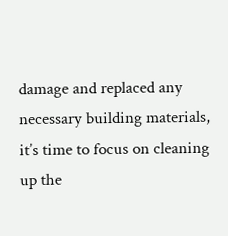damage and replaced any necessary building materials, it’s time to focus on cleaning up the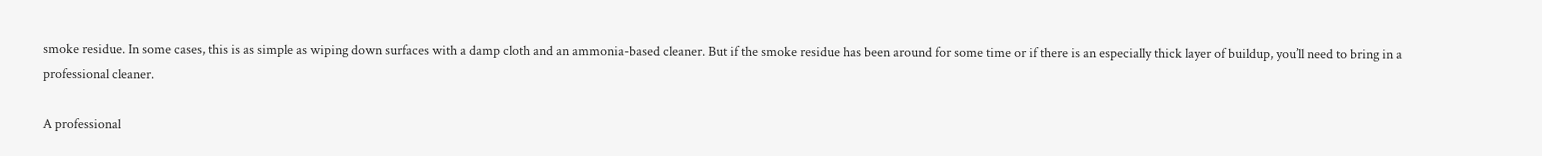smoke residue. In some cases, this is as simple as wiping down surfaces with a damp cloth and an ammonia-based cleaner. But if the smoke residue has been around for some time or if there is an especially thick layer of buildup, you’ll need to bring in a professional cleaner.

A professional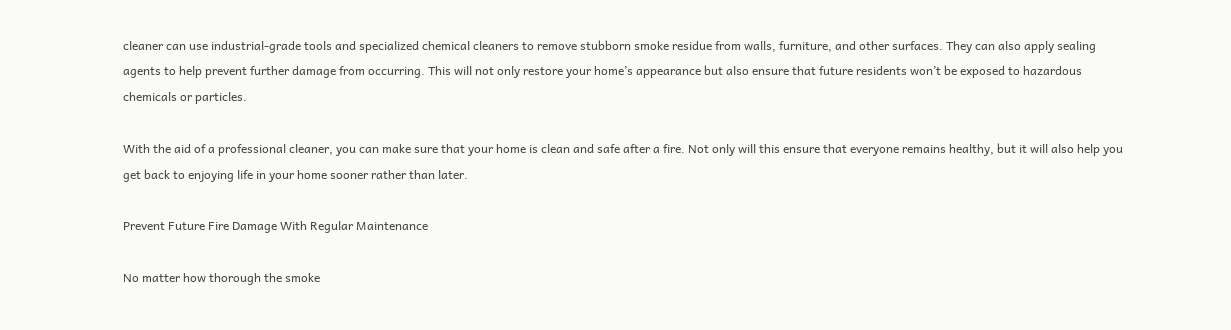cleaner can use industrial-grade tools and specialized chemical cleaners to remove stubborn smoke residue from walls, furniture, and other surfaces. They can also apply sealing agents to help prevent further damage from occurring. This will not only restore your home’s appearance but also ensure that future residents won’t be exposed to hazardous chemicals or particles.

With the aid of a professional cleaner, you can make sure that your home is clean and safe after a fire. Not only will this ensure that everyone remains healthy, but it will also help you get back to enjoying life in your home sooner rather than later.

Prevent Future Fire Damage With Regular Maintenance

No matter how thorough the smoke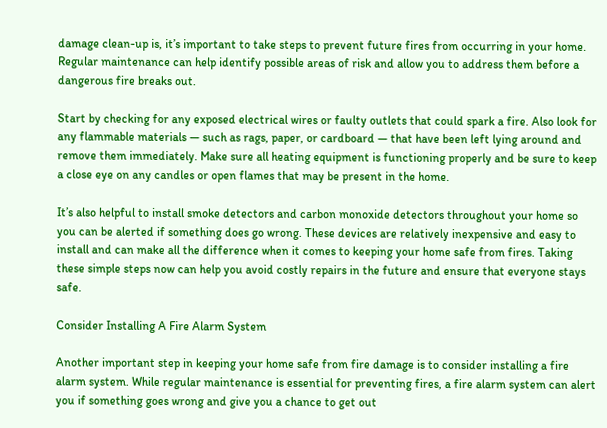damage clean-up is, it’s important to take steps to prevent future fires from occurring in your home. Regular maintenance can help identify possible areas of risk and allow you to address them before a dangerous fire breaks out.

Start by checking for any exposed electrical wires or faulty outlets that could spark a fire. Also look for any flammable materials — such as rags, paper, or cardboard — that have been left lying around and remove them immediately. Make sure all heating equipment is functioning properly and be sure to keep a close eye on any candles or open flames that may be present in the home.

It’s also helpful to install smoke detectors and carbon monoxide detectors throughout your home so you can be alerted if something does go wrong. These devices are relatively inexpensive and easy to install and can make all the difference when it comes to keeping your home safe from fires. Taking these simple steps now can help you avoid costly repairs in the future and ensure that everyone stays safe.

Consider Installing A Fire Alarm System

Another important step in keeping your home safe from fire damage is to consider installing a fire alarm system. While regular maintenance is essential for preventing fires, a fire alarm system can alert you if something goes wrong and give you a chance to get out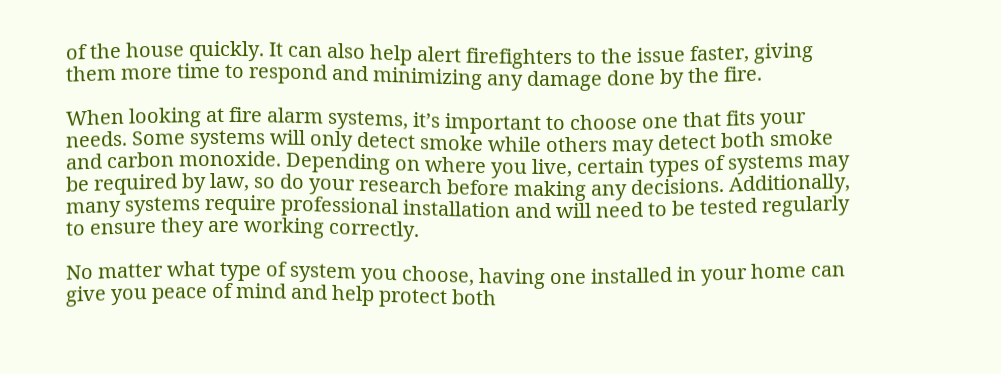of the house quickly. It can also help alert firefighters to the issue faster, giving them more time to respond and minimizing any damage done by the fire.

When looking at fire alarm systems, it’s important to choose one that fits your needs. Some systems will only detect smoke while others may detect both smoke and carbon monoxide. Depending on where you live, certain types of systems may be required by law, so do your research before making any decisions. Additionally, many systems require professional installation and will need to be tested regularly to ensure they are working correctly.

No matter what type of system you choose, having one installed in your home can give you peace of mind and help protect both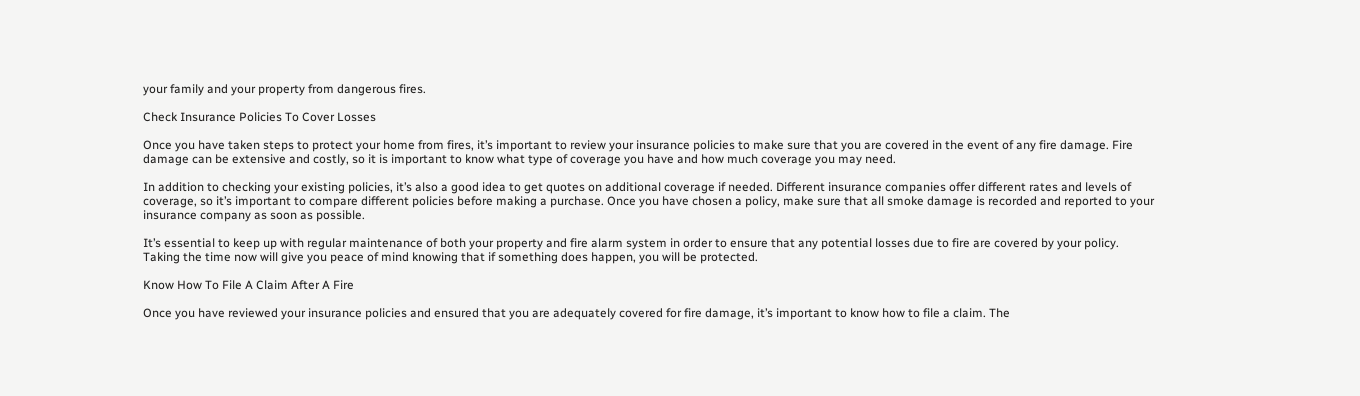your family and your property from dangerous fires.

Check Insurance Policies To Cover Losses

Once you have taken steps to protect your home from fires, it’s important to review your insurance policies to make sure that you are covered in the event of any fire damage. Fire damage can be extensive and costly, so it is important to know what type of coverage you have and how much coverage you may need.

In addition to checking your existing policies, it’s also a good idea to get quotes on additional coverage if needed. Different insurance companies offer different rates and levels of coverage, so it’s important to compare different policies before making a purchase. Once you have chosen a policy, make sure that all smoke damage is recorded and reported to your insurance company as soon as possible.

It’s essential to keep up with regular maintenance of both your property and fire alarm system in order to ensure that any potential losses due to fire are covered by your policy. Taking the time now will give you peace of mind knowing that if something does happen, you will be protected.

Know How To File A Claim After A Fire

Once you have reviewed your insurance policies and ensured that you are adequately covered for fire damage, it’s important to know how to file a claim. The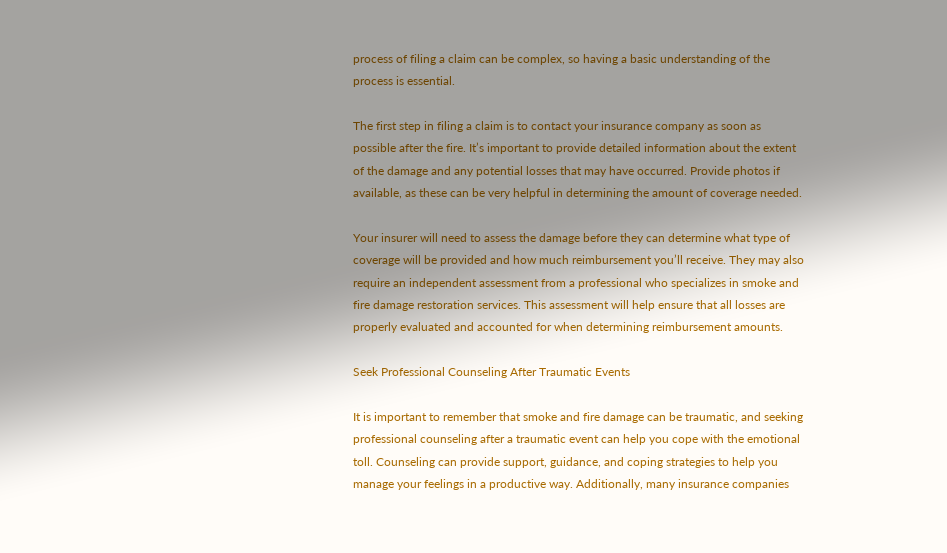process of filing a claim can be complex, so having a basic understanding of the process is essential.

The first step in filing a claim is to contact your insurance company as soon as possible after the fire. It’s important to provide detailed information about the extent of the damage and any potential losses that may have occurred. Provide photos if available, as these can be very helpful in determining the amount of coverage needed.

Your insurer will need to assess the damage before they can determine what type of coverage will be provided and how much reimbursement you’ll receive. They may also require an independent assessment from a professional who specializes in smoke and fire damage restoration services. This assessment will help ensure that all losses are properly evaluated and accounted for when determining reimbursement amounts.

Seek Professional Counseling After Traumatic Events

It is important to remember that smoke and fire damage can be traumatic, and seeking professional counseling after a traumatic event can help you cope with the emotional toll. Counseling can provide support, guidance, and coping strategies to help you manage your feelings in a productive way. Additionally, many insurance companies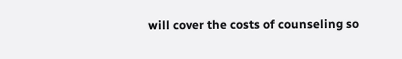will cover the costs of counseling so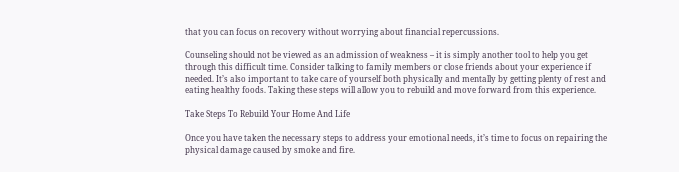that you can focus on recovery without worrying about financial repercussions.

Counseling should not be viewed as an admission of weakness – it is simply another tool to help you get through this difficult time. Consider talking to family members or close friends about your experience if needed. It’s also important to take care of yourself both physically and mentally by getting plenty of rest and eating healthy foods. Taking these steps will allow you to rebuild and move forward from this experience.

Take Steps To Rebuild Your Home And Life

Once you have taken the necessary steps to address your emotional needs, it’s time to focus on repairing the physical damage caused by smoke and fire.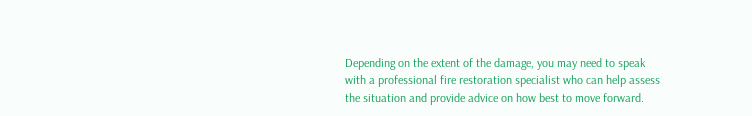Depending on the extent of the damage, you may need to speak with a professional fire restoration specialist who can help assess the situation and provide advice on how best to move forward.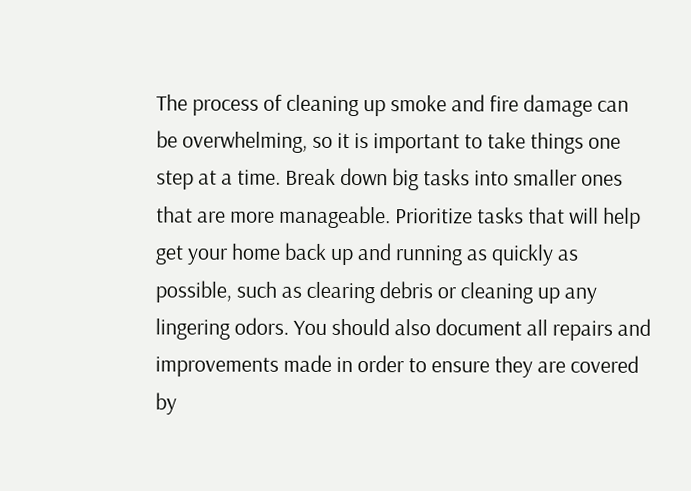The process of cleaning up smoke and fire damage can be overwhelming, so it is important to take things one step at a time. Break down big tasks into smaller ones that are more manageable. Prioritize tasks that will help get your home back up and running as quickly as possible, such as clearing debris or cleaning up any lingering odors. You should also document all repairs and improvements made in order to ensure they are covered by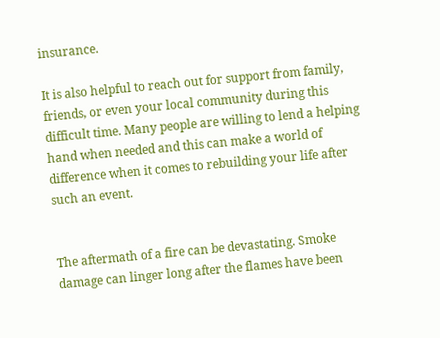insurance.

It is also helpful to reach out for support from family, friends, or even your local community during this difficult time. Many people are willing to lend a helping hand when needed and this can make a world of difference when it comes to rebuilding your life after such an event.


The aftermath of a fire can be devastating. Smoke damage can linger long after the flames have been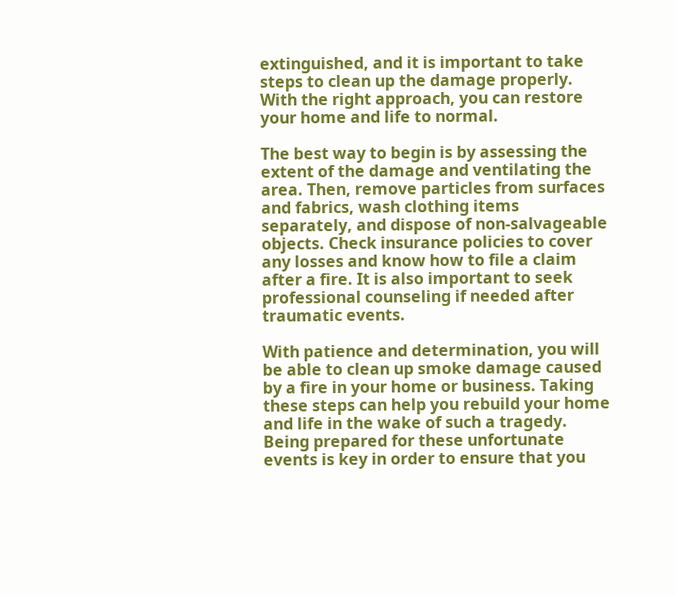extinguished, and it is important to take steps to clean up the damage properly. With the right approach, you can restore your home and life to normal.

The best way to begin is by assessing the extent of the damage and ventilating the area. Then, remove particles from surfaces and fabrics, wash clothing items separately, and dispose of non-salvageable objects. Check insurance policies to cover any losses and know how to file a claim after a fire. It is also important to seek professional counseling if needed after traumatic events.

With patience and determination, you will be able to clean up smoke damage caused by a fire in your home or business. Taking these steps can help you rebuild your home and life in the wake of such a tragedy. Being prepared for these unfortunate events is key in order to ensure that you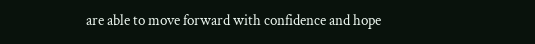are able to move forward with confidence and hope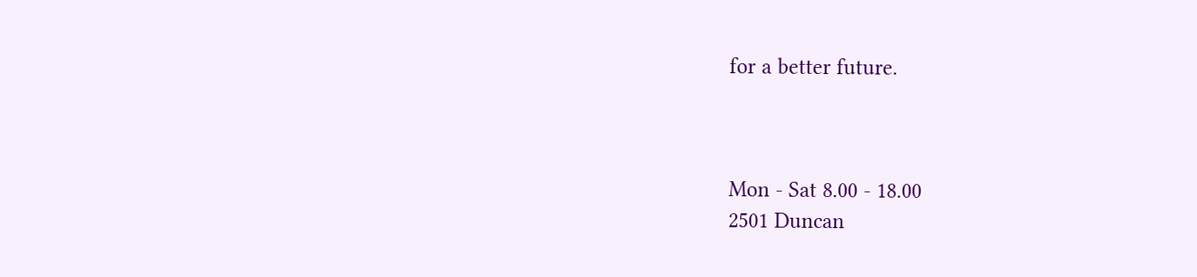for a better future.



Mon - Sat 8.00 - 18.00
2501 Duncan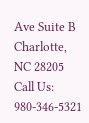Ave Suite B Charlotte, NC 28205
Call Us: 980-346-5321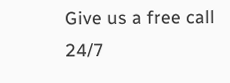Give us a free call 24/7